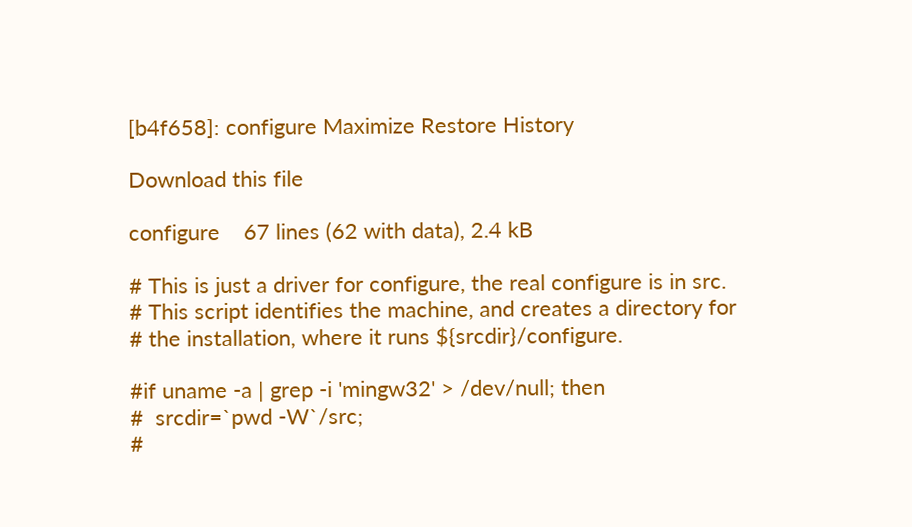[b4f658]: configure Maximize Restore History

Download this file

configure    67 lines (62 with data), 2.4 kB

# This is just a driver for configure, the real configure is in src.
# This script identifies the machine, and creates a directory for
# the installation, where it runs ${srcdir}/configure.

#if uname -a | grep -i 'mingw32' > /dev/null; then
#  srcdir=`pwd -W`/src;
#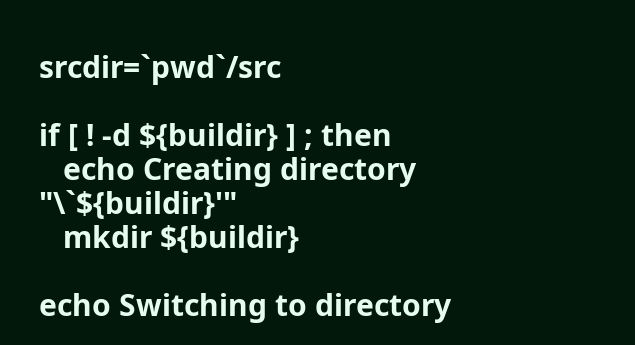srcdir=`pwd`/src

if [ ! -d ${buildir} ] ; then
   echo Creating directory "\`${buildir}'"
   mkdir ${buildir}

echo Switching to directory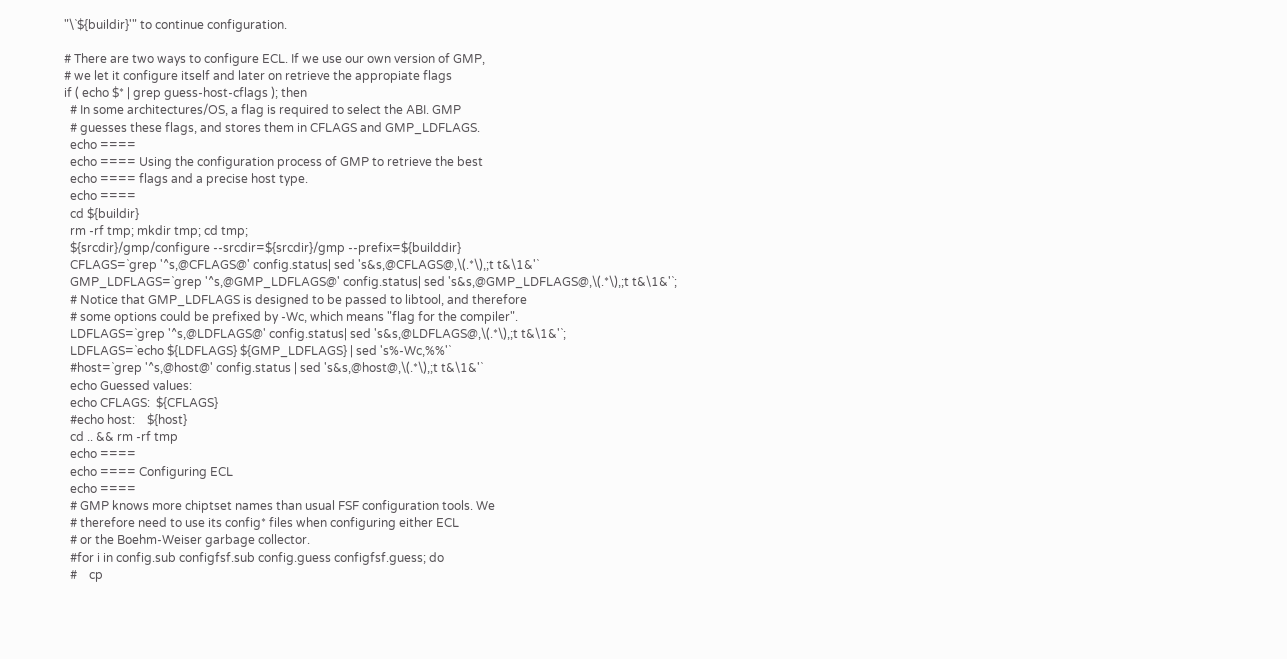"\`${buildir}'" to continue configuration.

# There are two ways to configure ECL. If we use our own version of GMP,
# we let it configure itself and later on retrieve the appropiate flags
if ( echo $* | grep guess-host-cflags ); then
  # In some architectures/OS, a flag is required to select the ABI. GMP
  # guesses these flags, and stores them in CFLAGS and GMP_LDFLAGS.
  echo ====
  echo ==== Using the configuration process of GMP to retrieve the best
  echo ==== flags and a precise host type.
  echo ====
  cd ${buildir}
  rm -rf tmp; mkdir tmp; cd tmp;
  ${srcdir}/gmp/configure --srcdir=${srcdir}/gmp --prefix=${builddir}
  CFLAGS=`grep '^s,@CFLAGS@' config.status| sed 's&s,@CFLAGS@,\(.*\),;t t&\1&'`
  GMP_LDFLAGS=`grep '^s,@GMP_LDFLAGS@' config.status| sed 's&s,@GMP_LDFLAGS@,\(.*\),;t t&\1&'`;
  # Notice that GMP_LDFLAGS is designed to be passed to libtool, and therefore
  # some options could be prefixed by -Wc, which means "flag for the compiler".
  LDFLAGS=`grep '^s,@LDFLAGS@' config.status| sed 's&s,@LDFLAGS@,\(.*\),;t t&\1&'`;
  LDFLAGS=`echo ${LDFLAGS} ${GMP_LDFLAGS} | sed 's%-Wc,%%'`
  #host=`grep '^s,@host@' config.status | sed 's&s,@host@,\(.*\),;t t&\1&'`
  echo Guessed values:
  echo CFLAGS:  ${CFLAGS}
  #echo host:    ${host}
  cd .. && rm -rf tmp
  echo ====
  echo ==== Configuring ECL
  echo ====
  # GMP knows more chiptset names than usual FSF configuration tools. We
  # therefore need to use its config* files when configuring either ECL
  # or the Boehm-Weiser garbage collector.
  #for i in config.sub configfsf.sub config.guess configfsf.guess; do
  #    cp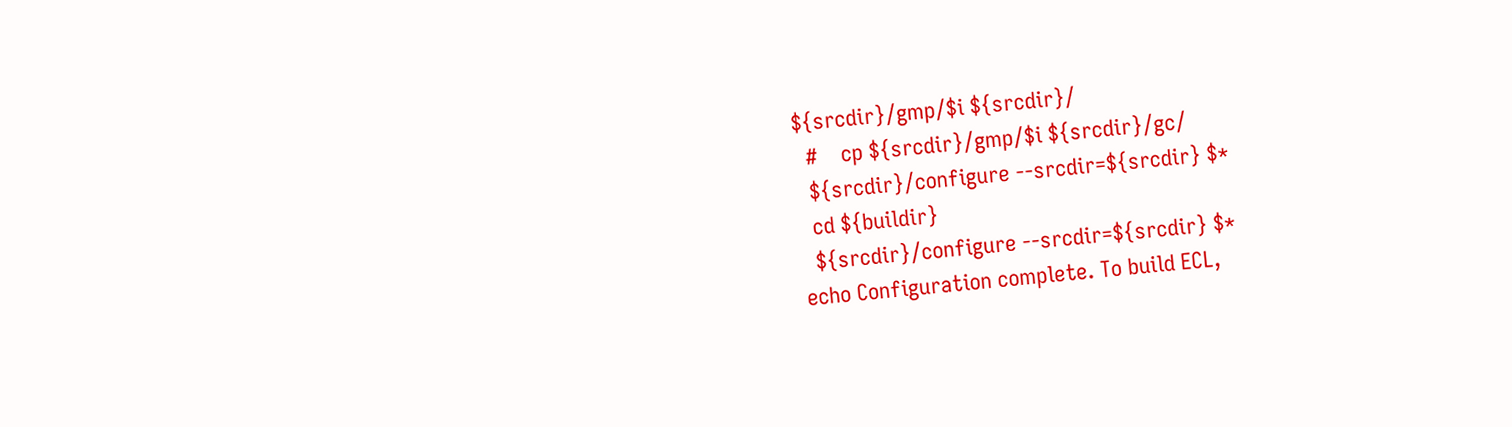${srcdir}/gmp/$i ${srcdir}/
  #    cp ${srcdir}/gmp/$i ${srcdir}/gc/
  ${srcdir}/configure --srcdir=${srcdir} $*
  cd ${buildir}
  ${srcdir}/configure --srcdir=${srcdir} $*
echo Configuration complete. To build ECL,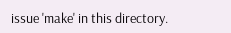issue 'make' in this directory.